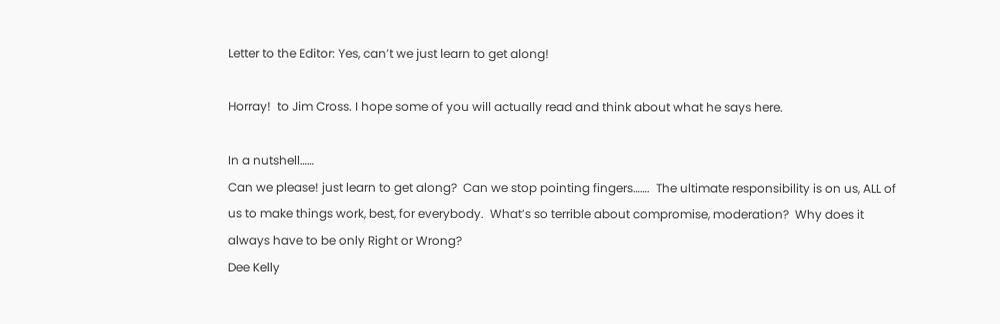Letter to the Editor: Yes, can’t we just learn to get along!

Horray!  to Jim Cross. I hope some of you will actually read and think about what he says here.

In a nutshell……
Can we please! just learn to get along?  Can we stop pointing fingers…….  The ultimate responsibility is on us, ALL of us to make things work, best, for everybody.  What’s so terrible about compromise, moderation?  Why does it always have to be only Right or Wrong?
Dee Kelly